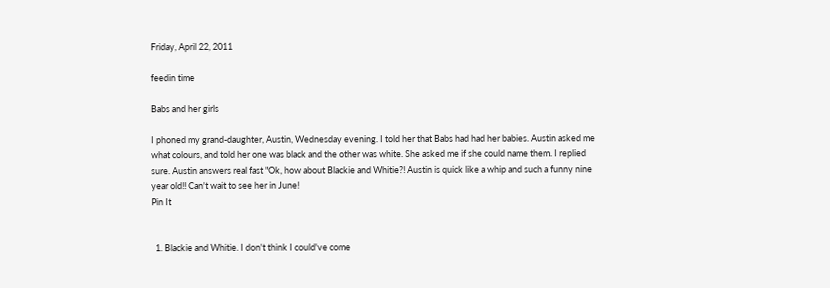Friday, April 22, 2011

feedin time

Babs and her girls

I phoned my grand-daughter, Austin, Wednesday evening. I told her that Babs had had her babies. Austin asked me what colours, and told her one was black and the other was white. She asked me if she could name them. I replied sure. Austin answers real fast "Ok, how about Blackie and Whitie?! Austin is quick like a whip and such a funny nine year old!! Can't wait to see her in June!
Pin It


  1. Blackie and Whitie. I don't think I could've come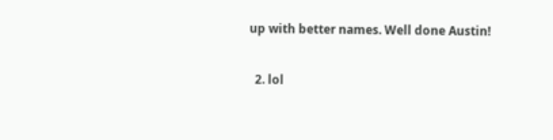up with better names. Well done Austin!

  2. lol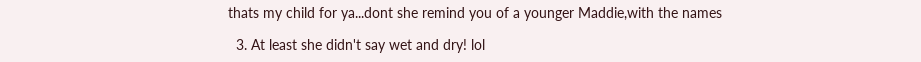thats my child for ya...dont she remind you of a younger Maddie,with the names

  3. At least she didn't say wet and dry! lol